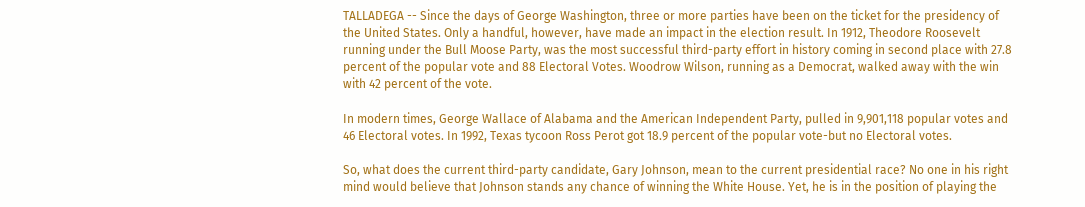TALLADEGA -- Since the days of George Washington, three or more parties have been on the ticket for the presidency of the United States. Only a handful, however, have made an impact in the election result. In 1912, Theodore Roosevelt running under the Bull Moose Party, was the most successful third-party effort in history coming in second place with 27.8 percent of the popular vote and 88 Electoral Votes. Woodrow Wilson, running as a Democrat, walked away with the win with 42 percent of the vote.

In modern times, George Wallace of Alabama and the American Independent Party, pulled in 9,901,118 popular votes and 46 Electoral votes. In 1992, Texas tycoon Ross Perot got 18.9 percent of the popular vote-but no Electoral votes.

So, what does the current third-party candidate, Gary Johnson, mean to the current presidential race? No one in his right mind would believe that Johnson stands any chance of winning the White House. Yet, he is in the position of playing the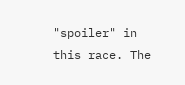"spoiler" in this race. The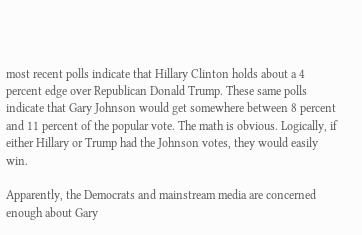most recent polls indicate that Hillary Clinton holds about a 4 percent edge over Republican Donald Trump. These same polls indicate that Gary Johnson would get somewhere between 8 percent and 11 percent of the popular vote. The math is obvious. Logically, if either Hillary or Trump had the Johnson votes, they would easily win.

Apparently, the Democrats and mainstream media are concerned enough about Gary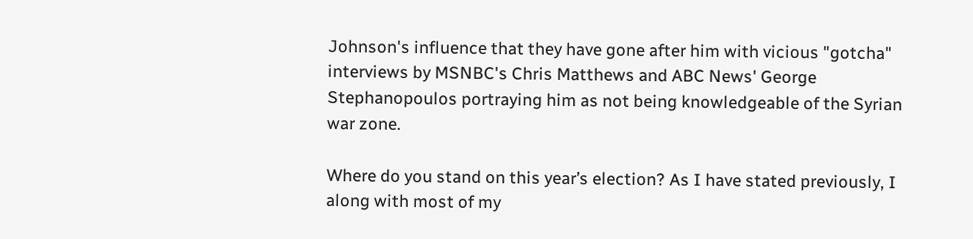Johnson's influence that they have gone after him with vicious "gotcha" interviews by MSNBC's Chris Matthews and ABC News' George Stephanopoulos portraying him as not being knowledgeable of the Syrian war zone.

Where do you stand on this year’s election? As I have stated previously, I along with most of my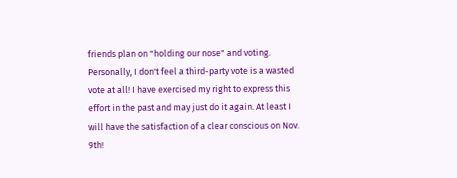friends plan on "holding our nose" and voting. Personally, I don't feel a third-party vote is a wasted vote at all! I have exercised my right to express this effort in the past and may just do it again. At least I will have the satisfaction of a clear conscious on Nov. 9th!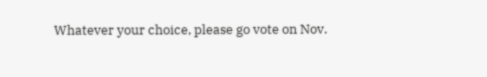Whatever your choice, please go vote on Nov.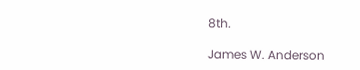8th.

James W. Anderson